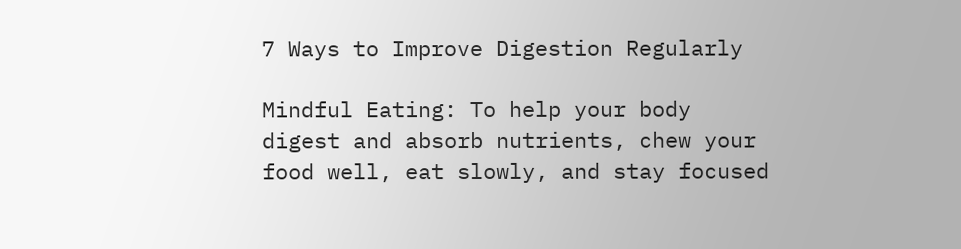7 Ways to Improve Digestion Regularly

Mindful Eating: To help your body digest and absorb nutrients, chew your food well, eat slowly, and stay focused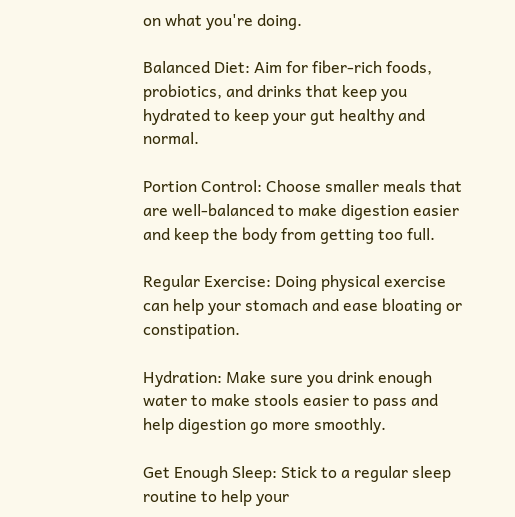on what you're doing.

Balanced Diet: Aim for fiber-rich foods, probiotics, and drinks that keep you hydrated to keep your gut healthy and normal.

Portion Control: Choose smaller meals that are well-balanced to make digestion easier and keep the body from getting too full.

Regular Exercise: Doing physical exercise can help your stomach and ease bloating or constipation.

Hydration: Make sure you drink enough water to make stools easier to pass and help digestion go more smoothly.

Get Enough Sleep: Stick to a regular sleep routine to help your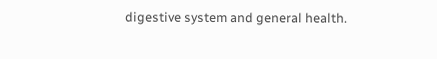digestive system and general health.